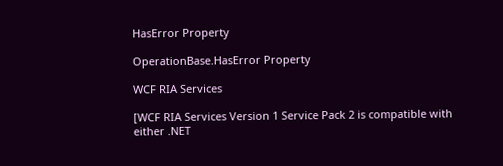HasError Property

OperationBase.HasError Property

WCF RIA Services

[WCF RIA Services Version 1 Service Pack 2 is compatible with either .NET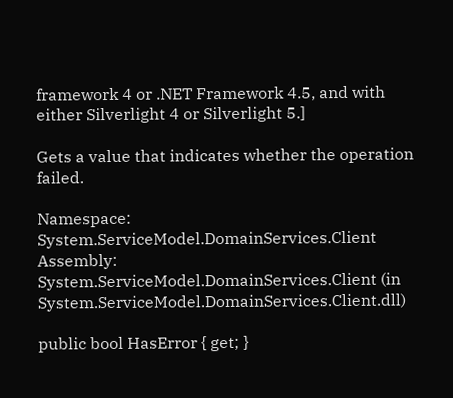framework 4 or .NET Framework 4.5, and with either Silverlight 4 or Silverlight 5.]

Gets a value that indicates whether the operation failed.

Namespace:  System.ServiceModel.DomainServices.Client
Assembly:  System.ServiceModel.DomainServices.Client (in System.ServiceModel.DomainServices.Client.dll)

public bool HasError { get; }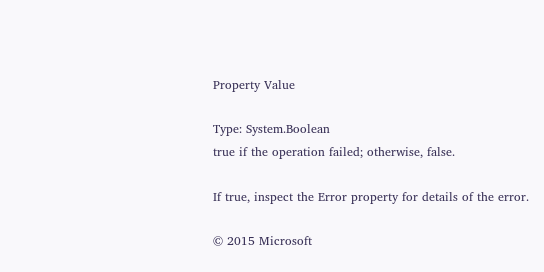Property Value

Type: System.Boolean
true if the operation failed; otherwise, false.

If true, inspect the Error property for details of the error.

© 2015 Microsoft